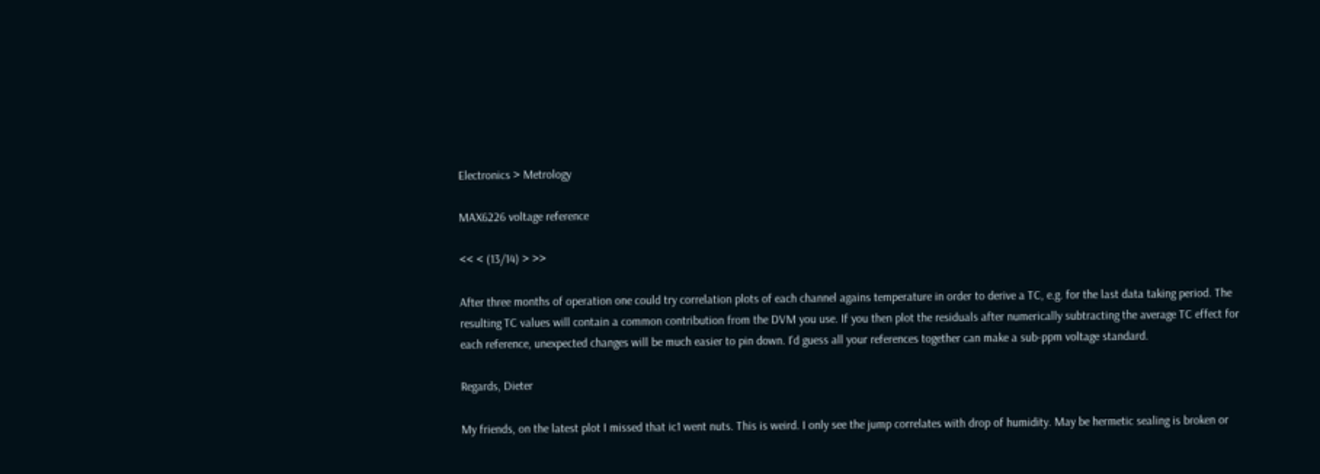Electronics > Metrology

MAX6226 voltage reference

<< < (13/14) > >>

After three months of operation one could try correlation plots of each channel agains temperature in order to derive a TC, e.g. for the last data taking period. The resulting TC values will contain a common contribution from the DVM you use. If you then plot the residuals after numerically subtracting the average TC effect for each reference, unexpected changes will be much easier to pin down. I'd guess all your references together can make a sub-ppm voltage standard.

Regards, Dieter

My friends, on the latest plot I missed that ic1 went nuts. This is weird. I only see the jump correlates with drop of humidity. May be hermetic sealing is broken or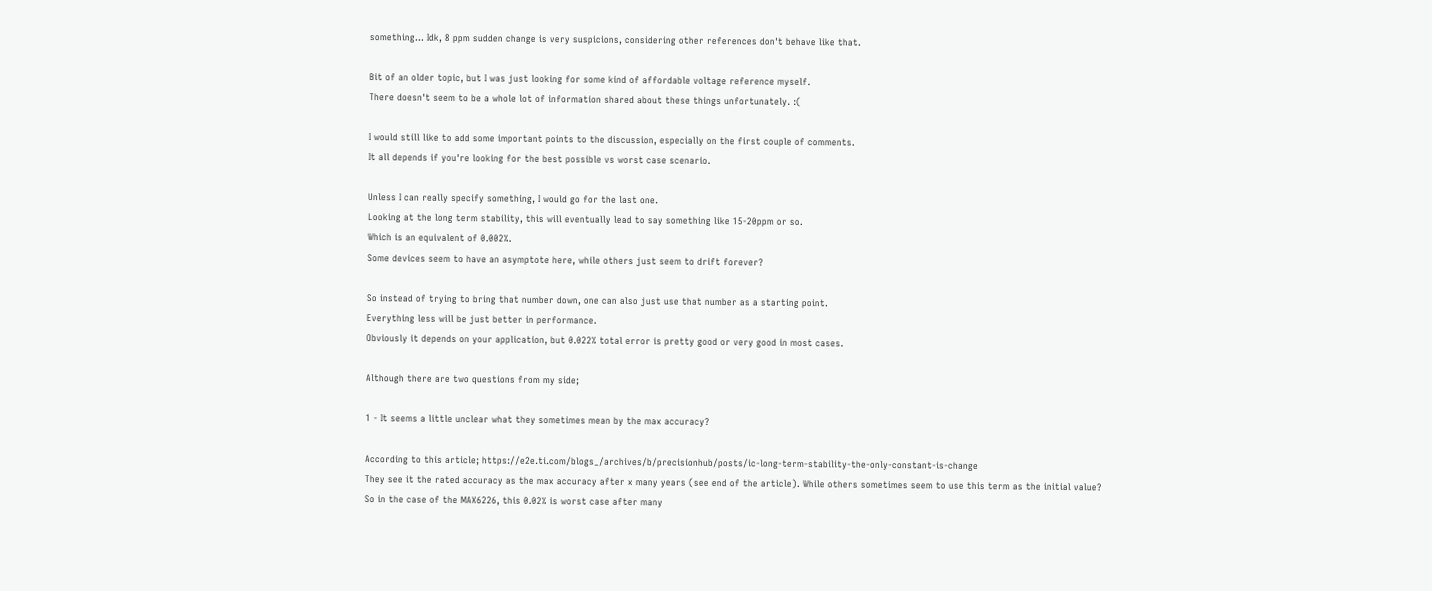something... Idk, 8 ppm sudden change is very suspicions, considering other references don't behave like that.

Bit of an older topic, but I was just looking for some kind of affordable voltage reference myself.
There doesn't seem to be a whole lot of information shared about these things unfortunately. :(

I would still like to add some important points to the discussion, especially on the first couple of comments.
It all depends if you're looking for the best possible vs worst case scenario.

Unless I can really specify something, I would go for the last one.
Looking at the long term stability, this will eventually lead to say something like 15-20ppm or so.
Which is an equivalent of 0.002%.
Some devices seem to have an asymptote here, while others just seem to drift forever?

So instead of trying to bring that number down, one can also just use that number as a starting point.
Everything less will be just better in performance.
Obviously it depends on your application, but 0.022% total error is pretty good or very good in most cases.

Although there are two questions from my side;

1 - It seems a little unclear what they sometimes mean by the max accuracy?

According to this article; https://e2e.ti.com/blogs_/archives/b/precisionhub/posts/ic-long-term-stability-the-only-constant-is-change
They see it the rated accuracy as the max accuracy after x many years (see end of the article). While others sometimes seem to use this term as the initial value?
So in the case of the MAX6226, this 0.02% is worst case after many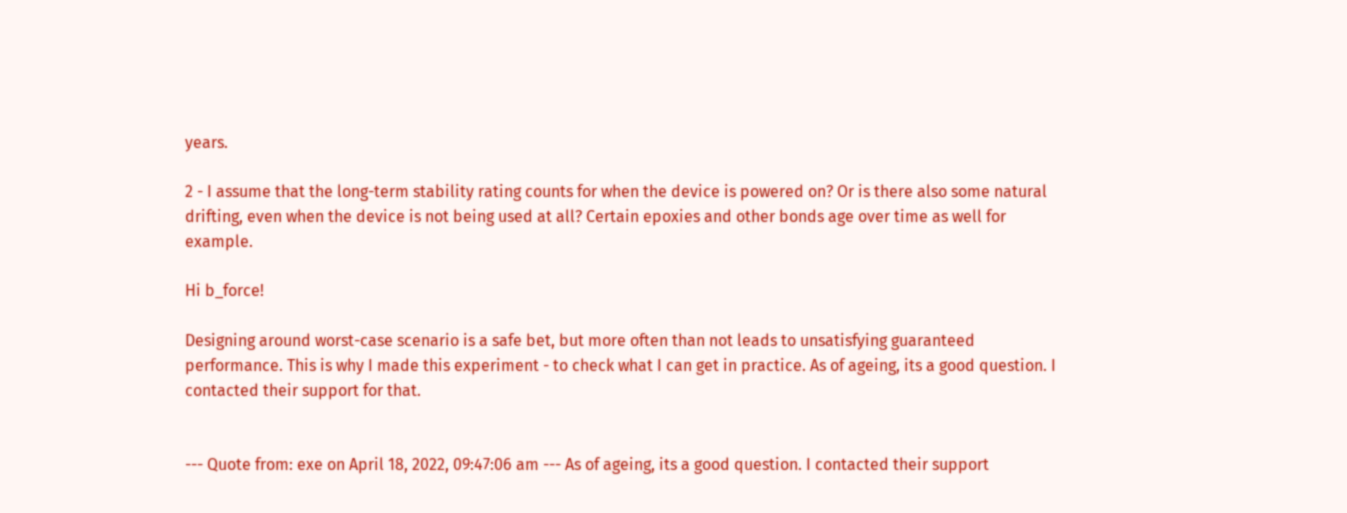years.

2 - I assume that the long-term stability rating counts for when the device is powered on? Or is there also some natural drifting, even when the device is not being used at all? Certain epoxies and other bonds age over time as well for example.

Hi b_force!

Designing around worst-case scenario is a safe bet, but more often than not leads to unsatisfying guaranteed performance. This is why I made this experiment - to check what I can get in practice. As of ageing, its a good question. I contacted their support for that.


--- Quote from: exe on April 18, 2022, 09:47:06 am --- As of ageing, its a good question. I contacted their support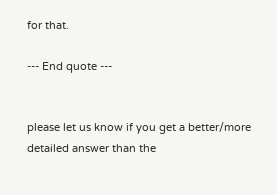for that.

--- End quote ---


please let us know if you get a better/more detailed answer than the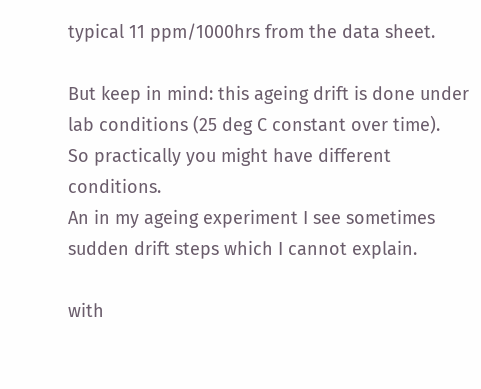typical 11 ppm/1000hrs from the data sheet.

But keep in mind: this ageing drift is done under lab conditions (25 deg C constant over time).
So practically you might have different conditions.
An in my ageing experiment I see sometimes sudden drift steps which I cannot explain.

with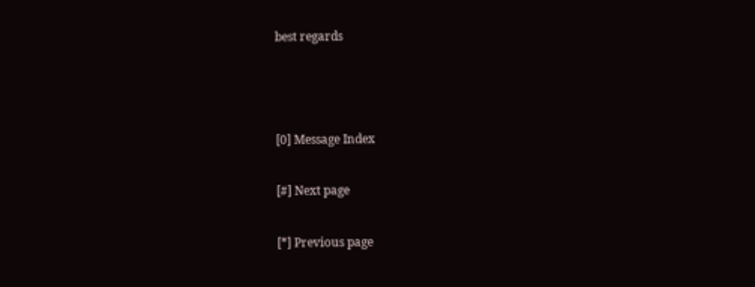best regards



[0] Message Index

[#] Next page

[*] Previous page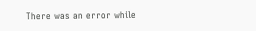There was an error while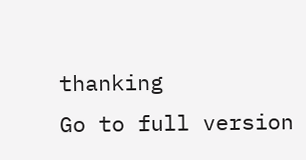thanking
Go to full version